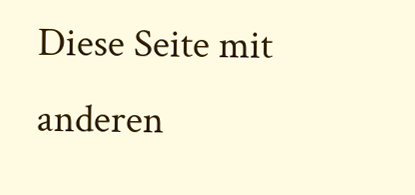Diese Seite mit anderen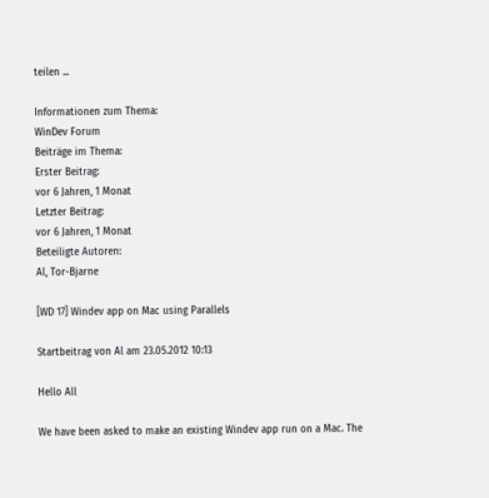teilen ...

Informationen zum Thema:
WinDev Forum
Beiträge im Thema:
Erster Beitrag:
vor 6 Jahren, 1 Monat
Letzter Beitrag:
vor 6 Jahren, 1 Monat
Beteiligte Autoren:
Al, Tor-Bjarne

[WD 17] Windev app on Mac using Parallels

Startbeitrag von Al am 23.05.2012 10:13

Hello All

We have been asked to make an existing Windev app run on a Mac. The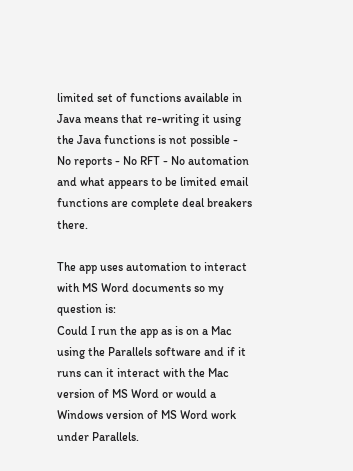limited set of functions available in Java means that re-writing it using the Java functions is not possible - No reports - No RFT - No automation and what appears to be limited email functions are complete deal breakers there.

The app uses automation to interact with MS Word documents so my question is:
Could I run the app as is on a Mac using the Parallels software and if it runs can it interact with the Mac version of MS Word or would a Windows version of MS Word work under Parallels.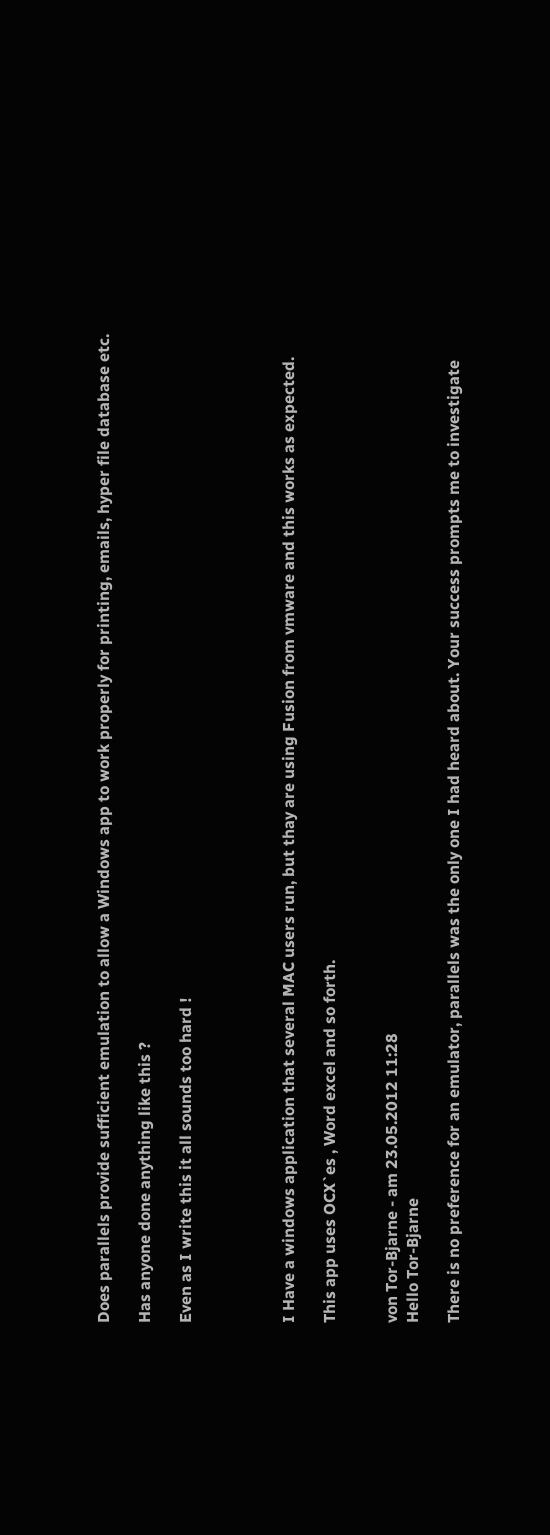Does parallels provide sufficient emulation to allow a Windows app to work properly for printing, emails, hyper file database etc.

Has anyone done anything like this ?

Even as I write this it all sounds too hard !




I Have a windows application that several MAC users run, but thay are using Fusion from vmware and this works as expected.

This app uses OCX`es , Word excel and so forth.


von Tor-Bjarne - am 23.05.2012 11:28
Hello Tor-Bjarne

There is no preference for an emulator, parallels was the only one I had heard about. Your success prompts me to investigate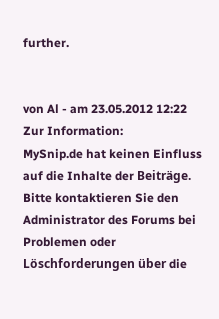further.


von Al - am 23.05.2012 12:22
Zur Information:
MySnip.de hat keinen Einfluss auf die Inhalte der Beiträge. Bitte kontaktieren Sie den Administrator des Forums bei Problemen oder Löschforderungen über die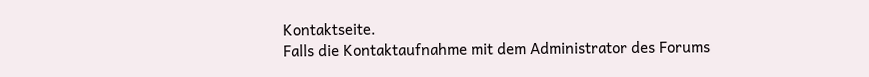Kontaktseite.
Falls die Kontaktaufnahme mit dem Administrator des Forums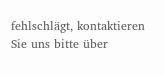fehlschlägt, kontaktieren Sie uns bitte über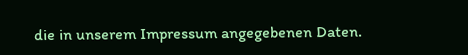die in unserem Impressum angegebenen Daten.